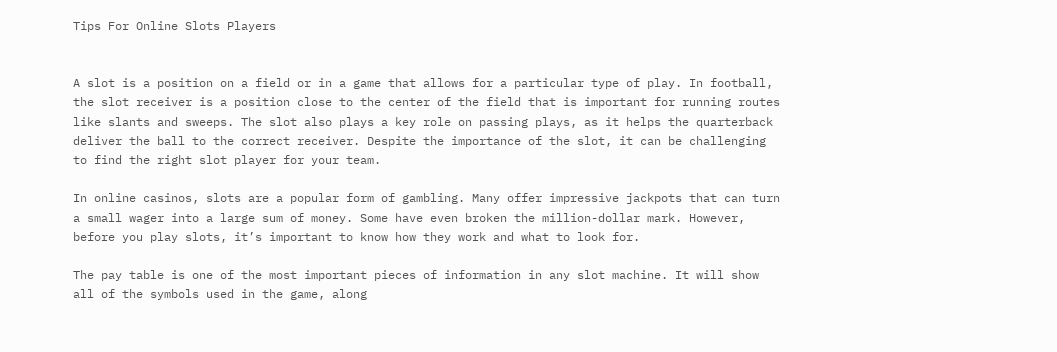Tips For Online Slots Players


A slot is a position on a field or in a game that allows for a particular type of play. In football, the slot receiver is a position close to the center of the field that is important for running routes like slants and sweeps. The slot also plays a key role on passing plays, as it helps the quarterback deliver the ball to the correct receiver. Despite the importance of the slot, it can be challenging to find the right slot player for your team.

In online casinos, slots are a popular form of gambling. Many offer impressive jackpots that can turn a small wager into a large sum of money. Some have even broken the million-dollar mark. However, before you play slots, it’s important to know how they work and what to look for.

The pay table is one of the most important pieces of information in any slot machine. It will show all of the symbols used in the game, along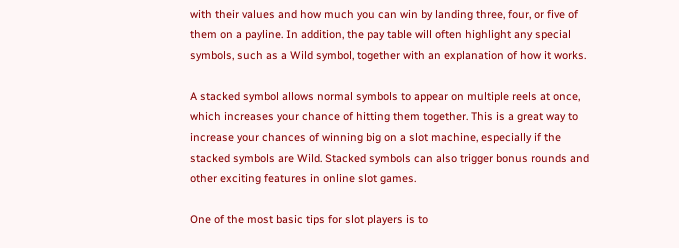with their values and how much you can win by landing three, four, or five of them on a payline. In addition, the pay table will often highlight any special symbols, such as a Wild symbol, together with an explanation of how it works.

A stacked symbol allows normal symbols to appear on multiple reels at once, which increases your chance of hitting them together. This is a great way to increase your chances of winning big on a slot machine, especially if the stacked symbols are Wild. Stacked symbols can also trigger bonus rounds and other exciting features in online slot games.

One of the most basic tips for slot players is to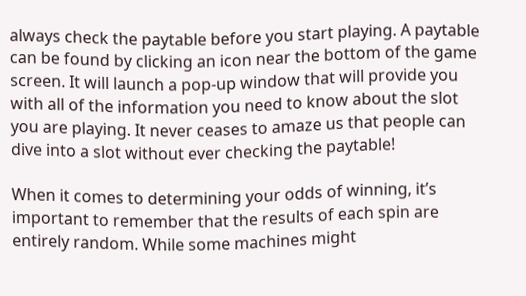always check the paytable before you start playing. A paytable can be found by clicking an icon near the bottom of the game screen. It will launch a pop-up window that will provide you with all of the information you need to know about the slot you are playing. It never ceases to amaze us that people can dive into a slot without ever checking the paytable!

When it comes to determining your odds of winning, it’s important to remember that the results of each spin are entirely random. While some machines might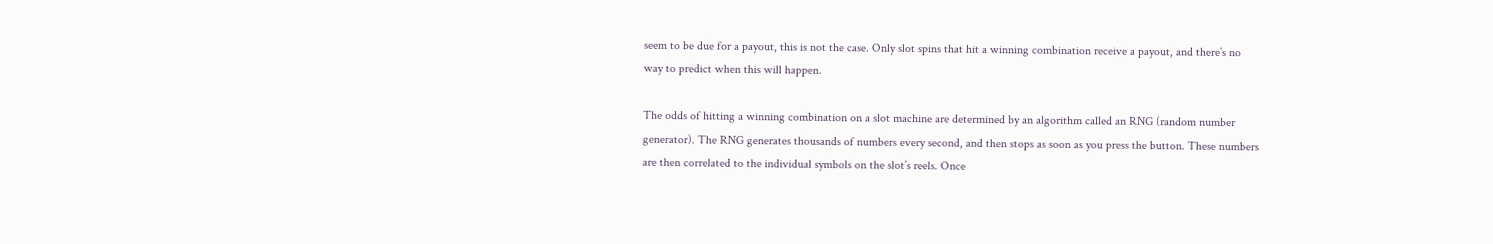seem to be due for a payout, this is not the case. Only slot spins that hit a winning combination receive a payout, and there’s no way to predict when this will happen.

The odds of hitting a winning combination on a slot machine are determined by an algorithm called an RNG (random number generator). The RNG generates thousands of numbers every second, and then stops as soon as you press the button. These numbers are then correlated to the individual symbols on the slot’s reels. Once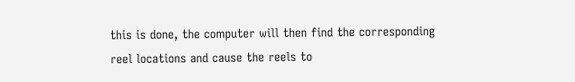this is done, the computer will then find the corresponding reel locations and cause the reels to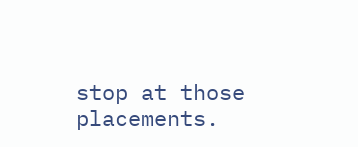stop at those placements.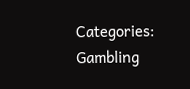Categories: Gambling